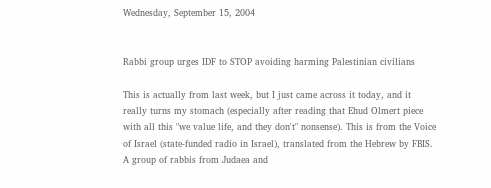Wednesday, September 15, 2004


Rabbi group urges IDF to STOP avoiding harming Palestinian civilians

This is actually from last week, but I just came across it today, and it really turns my stomach (especially after reading that Ehud Olmert piece with all this "we value life, and they don't" nonsense). This is from the Voice of Israel (state-funded radio in Israel), translated from the Hebrew by FBIS.
A group of rabbis from Judaea and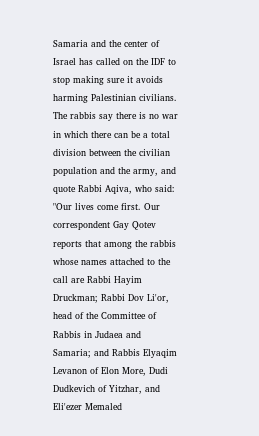Samaria and the center of Israel has called on the IDF to stop making sure it avoids harming Palestinian civilians. The rabbis say there is no war in which there can be a total division between the civilian population and the army, and quote Rabbi Aqiva, who said: "Our lives come first. Our correspondent Gay Qotev reports that among the rabbis whose names attached to the call are Rabbi Hayim Druckman; Rabbi Dov Li'or, head of the Committee of Rabbis in Judaea and Samaria; and Rabbis Elyaqim Levanon of Elon More, Dudi Dudkevich of Yitzhar, and Eli'ezer Memaled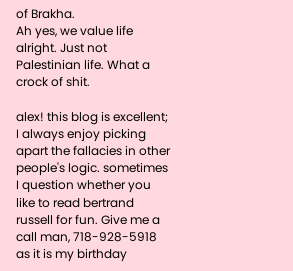of Brakha.
Ah yes, we value life alright. Just not Palestinian life. What a crock of shit.

alex! this blog is excellent; I always enjoy picking apart the fallacies in other people's logic. sometimes I question whether you like to read bertrand russell for fun. Give me a call man, 718-928-5918 as it is my birthday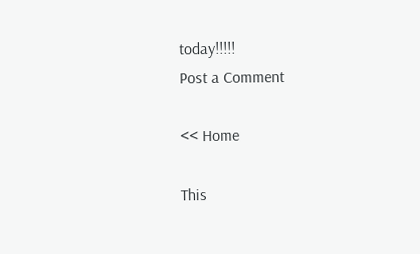today!!!!!
Post a Comment

<< Home

This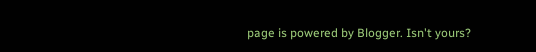page is powered by Blogger. Isn't yours?